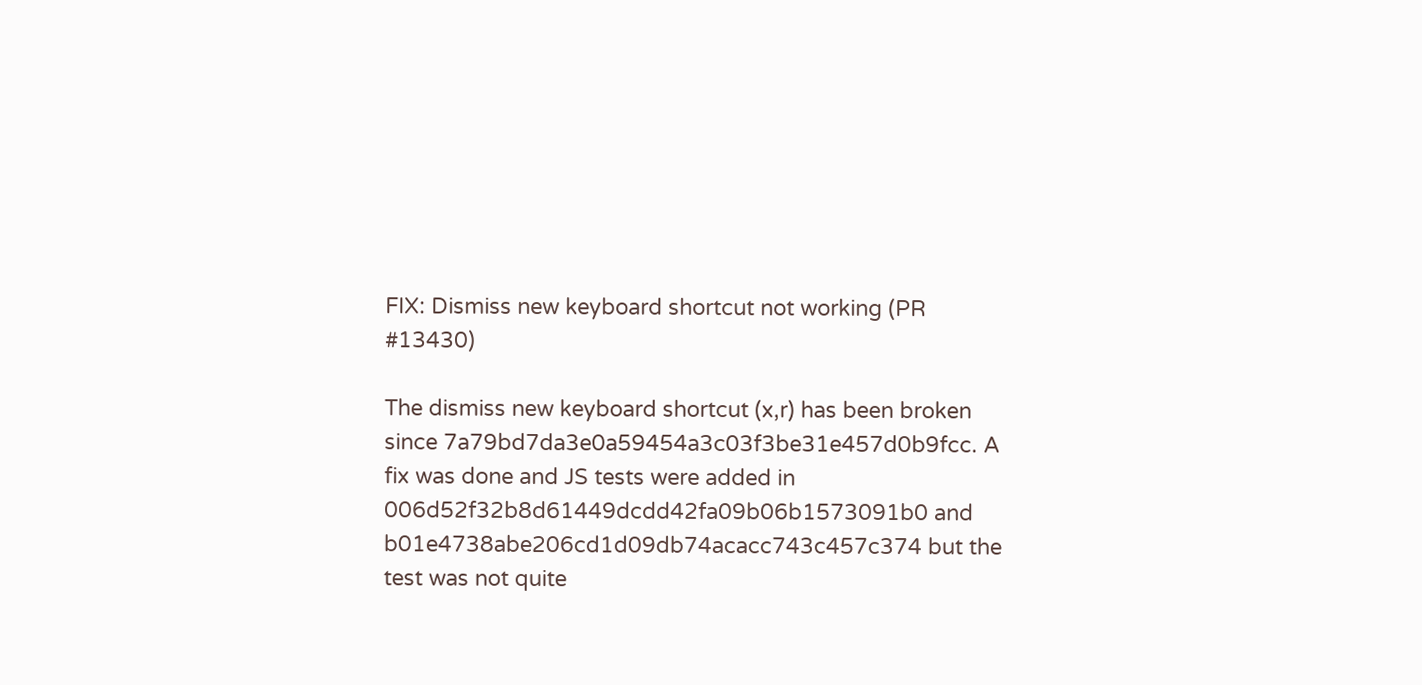FIX: Dismiss new keyboard shortcut not working (PR #13430)

The dismiss new keyboard shortcut (x,r) has been broken since 7a79bd7da3e0a59454a3c03f3be31e457d0b9fcc. A fix was done and JS tests were added in 006d52f32b8d61449dcdd42fa09b06b1573091b0 and b01e4738abe206cd1d09db74acacc743c457c374 but the test was not quite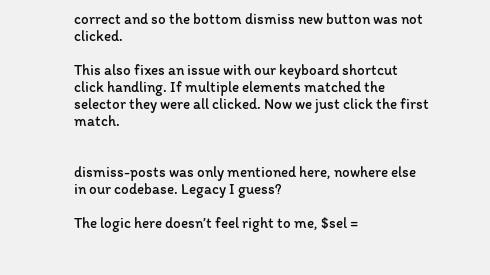correct and so the bottom dismiss new button was not clicked.

This also fixes an issue with our keyboard shortcut click handling. If multiple elements matched the selector they were all clicked. Now we just click the first match.


dismiss-posts was only mentioned here, nowhere else in our codebase. Legacy I guess?

The logic here doesn’t feel right to me, $sel =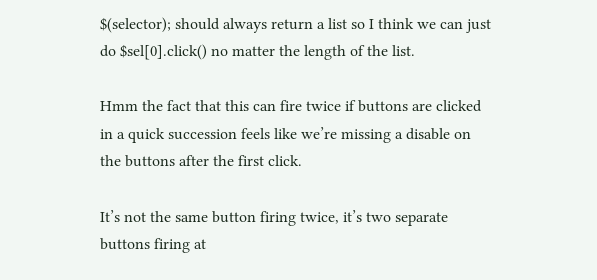$(selector); should always return a list so I think we can just do $sel[0].click() no matter the length of the list.

Hmm the fact that this can fire twice if buttons are clicked in a quick succession feels like we’re missing a disable on the buttons after the first click.

It’s not the same button firing twice, it’s two separate buttons firing at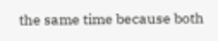the same time because both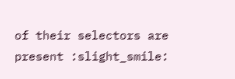of their selectors are present :slight_smile: